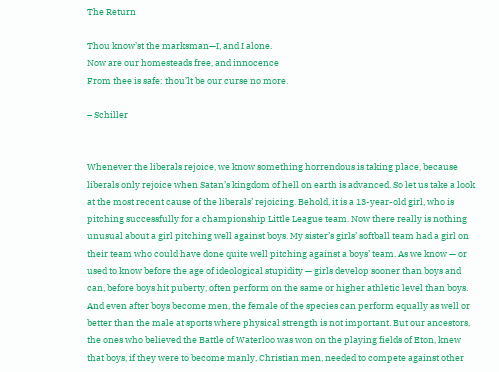The Return

Thou know’st the marksman—I, and I alone.
Now are our homesteads free, and innocence
From thee is safe: thou’lt be our curse no more.

– Schiller


Whenever the liberals rejoice, we know something horrendous is taking place, because liberals only rejoice when Satan’s kingdom of hell on earth is advanced. So let us take a look at the most recent cause of the liberals’ rejoicing. Behold, it is a 13-year-old girl, who is pitching successfully for a championship Little League team. Now there really is nothing unusual about a girl pitching well against boys. My sister’s girls’ softball team had a girl on their team who could have done quite well pitching against a boys’ team. As we know — or used to know before the age of ideological stupidity — girls develop sooner than boys and can, before boys hit puberty, often perform on the same or higher athletic level than boys. And even after boys become men, the female of the species can perform equally as well or better than the male at sports where physical strength is not important. But our ancestors, the ones who believed the Battle of Waterloo was won on the playing fields of Eton, knew that boys, if they were to become manly, Christian men, needed to compete against other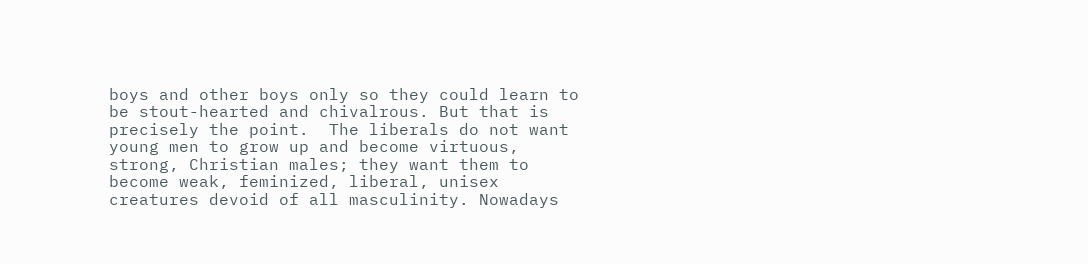boys and other boys only so they could learn to be stout-hearted and chivalrous. But that is precisely the point.  The liberals do not want young men to grow up and become virtuous, strong, Christian males; they want them to become weak, feminized, liberal, unisex creatures devoid of all masculinity. Nowadays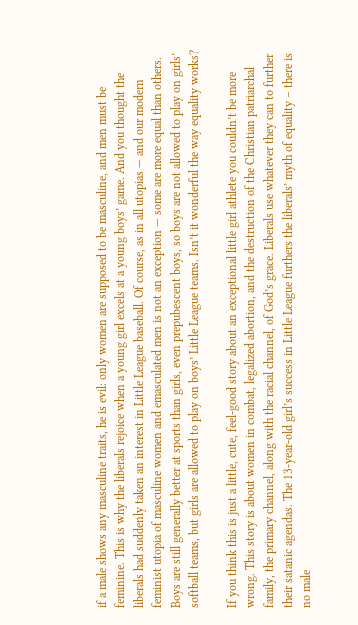if a male shows any masculine traits, he is evil: only women are supposed to be masculine, and men must be feminine. This is why the liberals rejoice when a young girl excels at a young boys’ game. And you thought the liberals had suddenly taken an interest in Little League baseball. Of course, as in all utopias — and our modern feminist utopia of masculine women and emasculated men is not an exception — some are more equal than others. Boys are still generally better at sports than girls, even prepubescent boys, so boys are not allowed to play on girls’ softball teams, but girls are allowed to play on boys’ Little League teams. Isn’t it wonderful the way equality works?

If you think this is just a little, cute, feel-good story about an exceptional little girl athlete you couldn’t be more wrong. This story is about women in combat, legalized abortion, and the destruction of the Christian patriarchal family, the primary channel, along with the racial channel, of God’s grace. Liberals use whatever they can to further their satanic agendas. The 13-year-old girl’s success in Little League furthers the liberals’ myth of equality – there is no male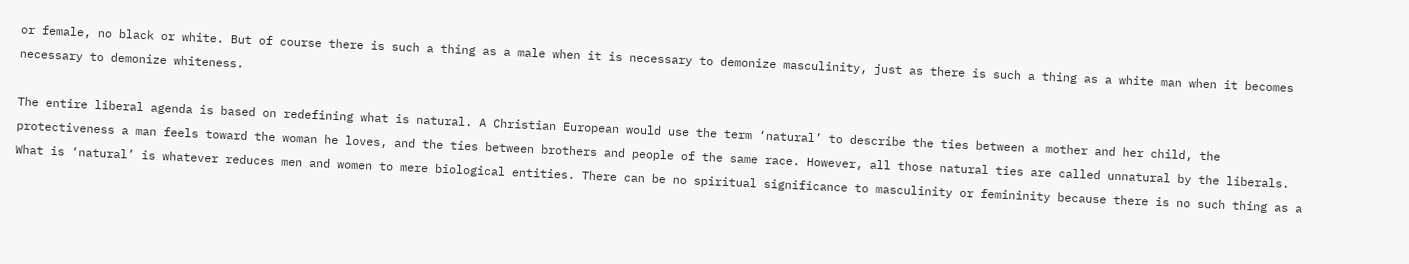or female, no black or white. But of course there is such a thing as a male when it is necessary to demonize masculinity, just as there is such a thing as a white man when it becomes necessary to demonize whiteness.

The entire liberal agenda is based on redefining what is natural. A Christian European would use the term ‘natural’ to describe the ties between a mother and her child, the protectiveness a man feels toward the woman he loves, and the ties between brothers and people of the same race. However, all those natural ties are called unnatural by the liberals. What is ‘natural’ is whatever reduces men and women to mere biological entities. There can be no spiritual significance to masculinity or femininity because there is no such thing as a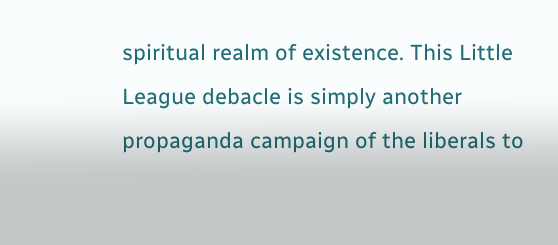spiritual realm of existence. This Little League debacle is simply another propaganda campaign of the liberals to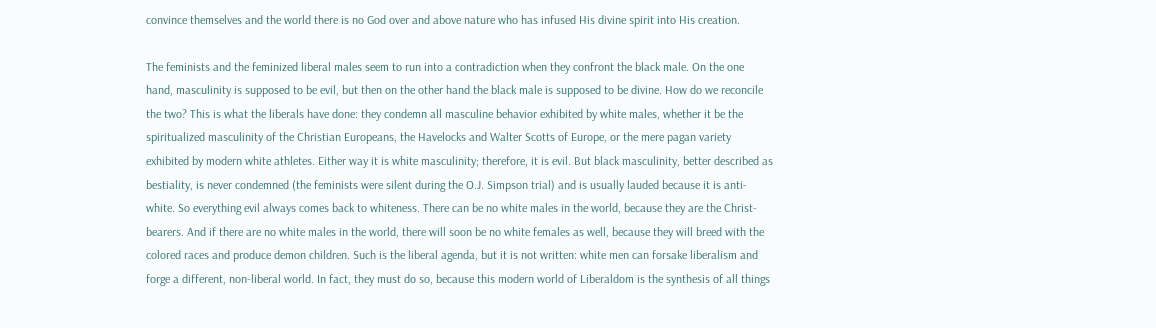convince themselves and the world there is no God over and above nature who has infused His divine spirit into His creation.

The feminists and the feminized liberal males seem to run into a contradiction when they confront the black male. On the one hand, masculinity is supposed to be evil, but then on the other hand the black male is supposed to be divine. How do we reconcile the two? This is what the liberals have done: they condemn all masculine behavior exhibited by white males, whether it be the spiritualized masculinity of the Christian Europeans, the Havelocks and Walter Scotts of Europe, or the mere pagan variety exhibited by modern white athletes. Either way it is white masculinity; therefore, it is evil. But black masculinity, better described as bestiality, is never condemned (the feminists were silent during the O.J. Simpson trial) and is usually lauded because it is anti-white. So everything evil always comes back to whiteness. There can be no white males in the world, because they are the Christ-bearers. And if there are no white males in the world, there will soon be no white females as well, because they will breed with the colored races and produce demon children. Such is the liberal agenda, but it is not written: white men can forsake liberalism and forge a different, non-liberal world. In fact, they must do so, because this modern world of Liberaldom is the synthesis of all things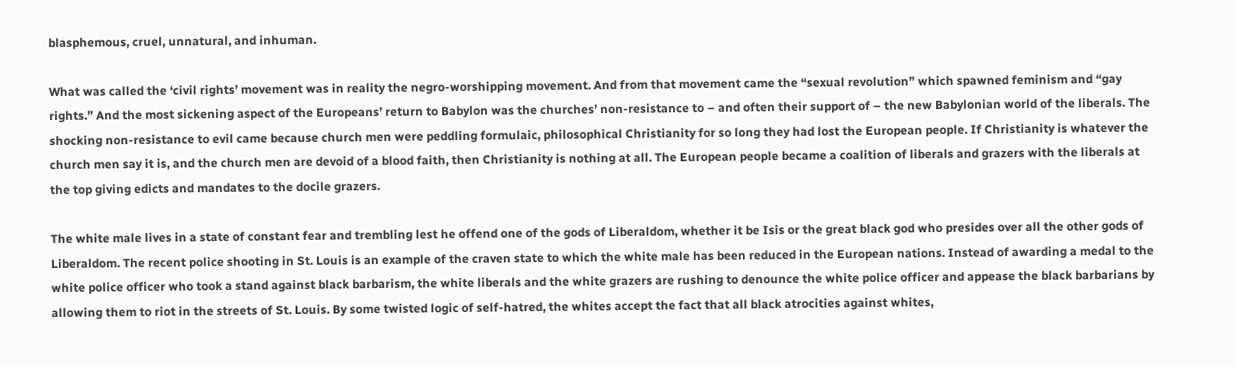blasphemous, cruel, unnatural, and inhuman.

What was called the ‘civil rights’ movement was in reality the negro-worshipping movement. And from that movement came the “sexual revolution” which spawned feminism and “gay rights.” And the most sickening aspect of the Europeans’ return to Babylon was the churches’ non-resistance to – and often their support of – the new Babylonian world of the liberals. The shocking non-resistance to evil came because church men were peddling formulaic, philosophical Christianity for so long they had lost the European people. If Christianity is whatever the church men say it is, and the church men are devoid of a blood faith, then Christianity is nothing at all. The European people became a coalition of liberals and grazers with the liberals at the top giving edicts and mandates to the docile grazers.

The white male lives in a state of constant fear and trembling lest he offend one of the gods of Liberaldom, whether it be Isis or the great black god who presides over all the other gods of Liberaldom. The recent police shooting in St. Louis is an example of the craven state to which the white male has been reduced in the European nations. Instead of awarding a medal to the white police officer who took a stand against black barbarism, the white liberals and the white grazers are rushing to denounce the white police officer and appease the black barbarians by allowing them to riot in the streets of St. Louis. By some twisted logic of self-hatred, the whites accept the fact that all black atrocities against whites,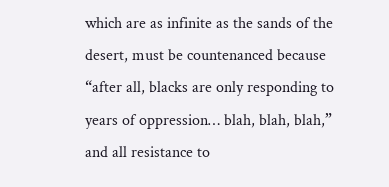which are as infinite as the sands of the desert, must be countenanced because “after all, blacks are only responding to years of oppression… blah, blah, blah,” and all resistance to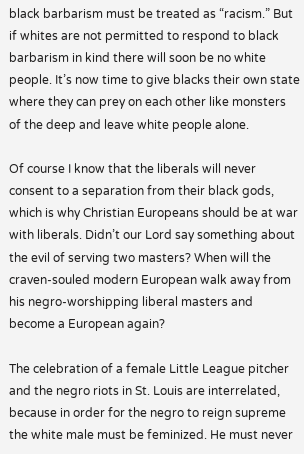black barbarism must be treated as “racism.” But if whites are not permitted to respond to black barbarism in kind there will soon be no white people. It’s now time to give blacks their own state where they can prey on each other like monsters of the deep and leave white people alone.

Of course I know that the liberals will never consent to a separation from their black gods, which is why Christian Europeans should be at war with liberals. Didn’t our Lord say something about the evil of serving two masters? When will the craven-souled modern European walk away from his negro-worshipping liberal masters and become a European again?

The celebration of a female Little League pitcher and the negro riots in St. Louis are interrelated, because in order for the negro to reign supreme the white male must be feminized. He must never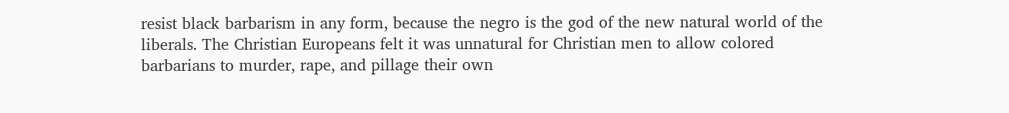resist black barbarism in any form, because the negro is the god of the new natural world of the liberals. The Christian Europeans felt it was unnatural for Christian men to allow colored barbarians to murder, rape, and pillage their own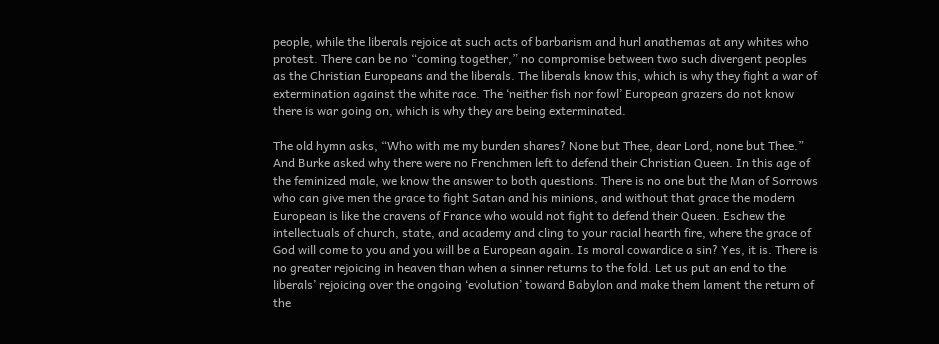people, while the liberals rejoice at such acts of barbarism and hurl anathemas at any whites who protest. There can be no “coming together,” no compromise between two such divergent peoples as the Christian Europeans and the liberals. The liberals know this, which is why they fight a war of extermination against the white race. The ‘neither fish nor fowl’ European grazers do not know there is war going on, which is why they are being exterminated.

The old hymn asks, “Who with me my burden shares? None but Thee, dear Lord, none but Thee.” And Burke asked why there were no Frenchmen left to defend their Christian Queen. In this age of the feminized male, we know the answer to both questions. There is no one but the Man of Sorrows who can give men the grace to fight Satan and his minions, and without that grace the modern European is like the cravens of France who would not fight to defend their Queen. Eschew the intellectuals of church, state, and academy and cling to your racial hearth fire, where the grace of God will come to you and you will be a European again. Is moral cowardice a sin? Yes, it is. There is no greater rejoicing in heaven than when a sinner returns to the fold. Let us put an end to the liberals’ rejoicing over the ongoing ‘evolution’ toward Babylon and make them lament the return of the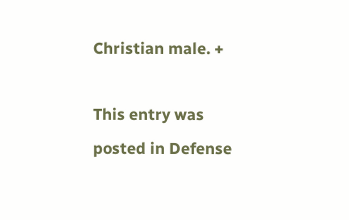Christian male. +

This entry was posted in Defense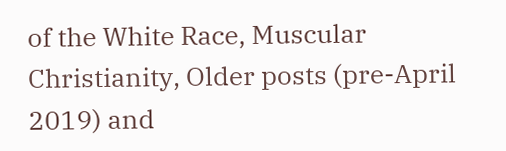of the White Race, Muscular Christianity, Older posts (pre-April 2019) and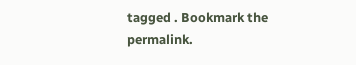tagged . Bookmark the permalink.